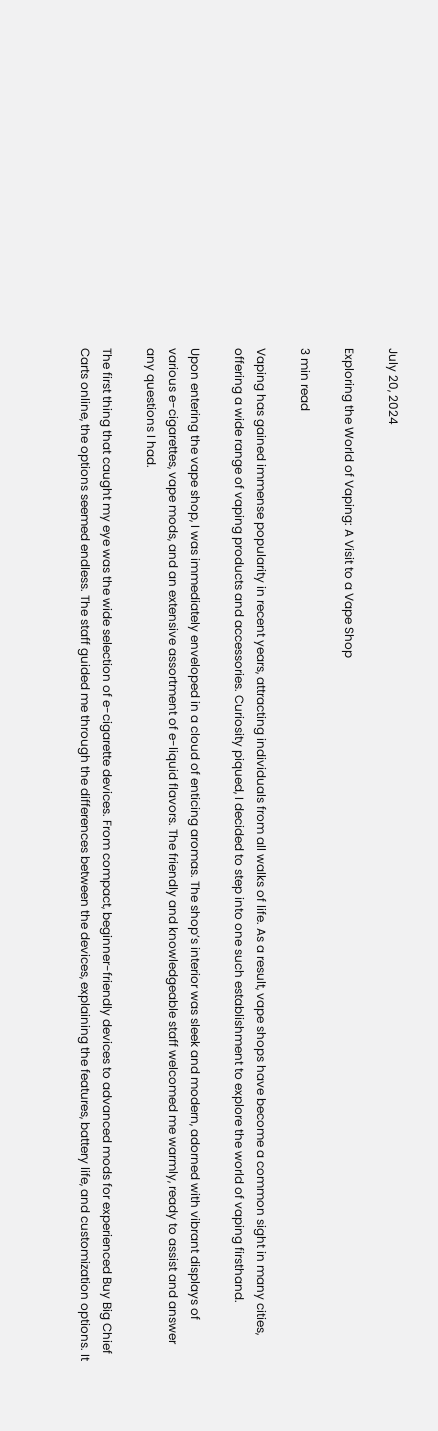July 20, 2024

Exploring the World of Vaping: A Visit to a Vape Shop

3 min read

Vaping has gained immense popularity in recent years, attracting individuals from all walks of life. As a result, vape shops have become a common sight in many cities, offering a wide range of vaping products and accessories. Curiosity piqued, I decided to step into one such establishment to explore the world of vaping firsthand.

Upon entering the vape shop, I was immediately enveloped in a cloud of enticing aromas. The shop’s interior was sleek and modern, adorned with vibrant displays of various e-cigarettes, vape mods, and an extensive assortment of e-liquid flavors. The friendly and knowledgeable staff welcomed me warmly, ready to assist and answer any questions I had.

The first thing that caught my eye was the wide selection of e-cigarette devices. From compact, beginner-friendly devices to advanced mods for experienced Buy Big Chief Carts online, the options seemed endless. The staff guided me through the differences between the devices, explaining the features, battery life, and customization options. It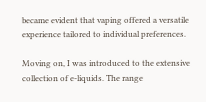became evident that vaping offered a versatile experience tailored to individual preferences.

Moving on, I was introduced to the extensive collection of e-liquids. The range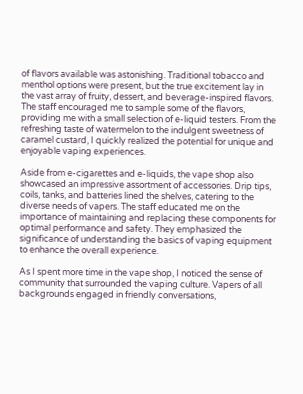of flavors available was astonishing. Traditional tobacco and menthol options were present, but the true excitement lay in the vast array of fruity, dessert, and beverage-inspired flavors. The staff encouraged me to sample some of the flavors, providing me with a small selection of e-liquid testers. From the refreshing taste of watermelon to the indulgent sweetness of caramel custard, I quickly realized the potential for unique and enjoyable vaping experiences.

Aside from e-cigarettes and e-liquids, the vape shop also showcased an impressive assortment of accessories. Drip tips, coils, tanks, and batteries lined the shelves, catering to the diverse needs of vapers. The staff educated me on the importance of maintaining and replacing these components for optimal performance and safety. They emphasized the significance of understanding the basics of vaping equipment to enhance the overall experience.

As I spent more time in the vape shop, I noticed the sense of community that surrounded the vaping culture. Vapers of all backgrounds engaged in friendly conversations,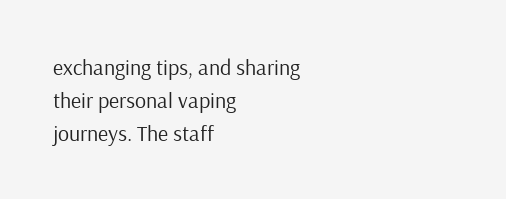exchanging tips, and sharing their personal vaping journeys. The staff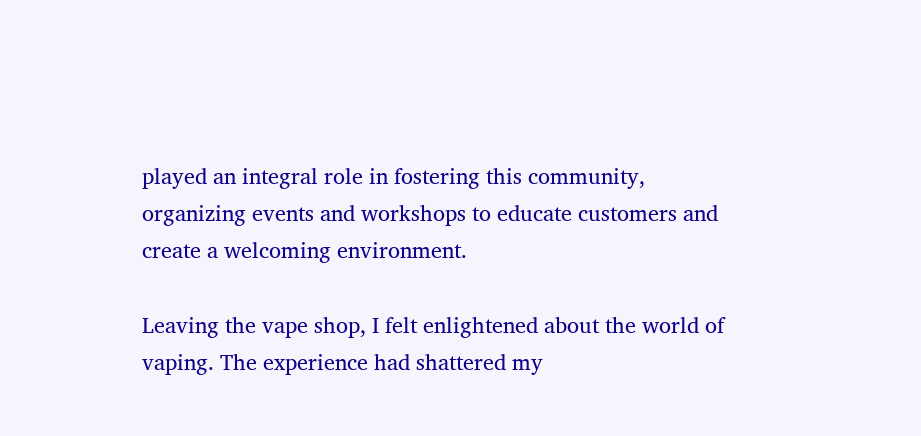played an integral role in fostering this community, organizing events and workshops to educate customers and create a welcoming environment.

Leaving the vape shop, I felt enlightened about the world of vaping. The experience had shattered my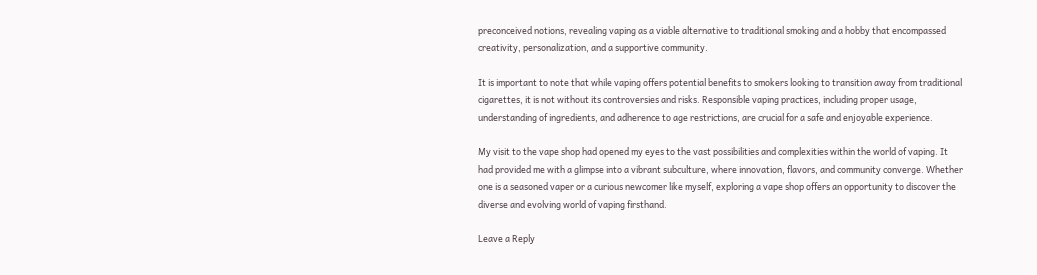preconceived notions, revealing vaping as a viable alternative to traditional smoking and a hobby that encompassed creativity, personalization, and a supportive community.

It is important to note that while vaping offers potential benefits to smokers looking to transition away from traditional cigarettes, it is not without its controversies and risks. Responsible vaping practices, including proper usage, understanding of ingredients, and adherence to age restrictions, are crucial for a safe and enjoyable experience.

My visit to the vape shop had opened my eyes to the vast possibilities and complexities within the world of vaping. It had provided me with a glimpse into a vibrant subculture, where innovation, flavors, and community converge. Whether one is a seasoned vaper or a curious newcomer like myself, exploring a vape shop offers an opportunity to discover the diverse and evolving world of vaping firsthand.

Leave a Reply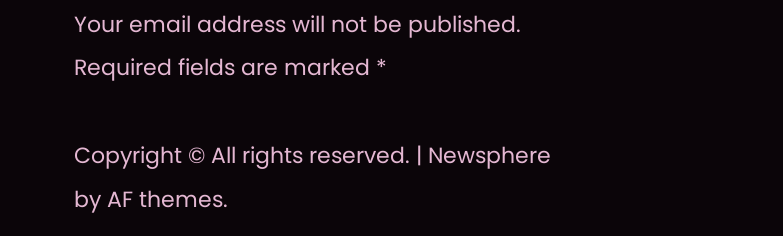Your email address will not be published. Required fields are marked *

Copyright © All rights reserved. | Newsphere by AF themes.